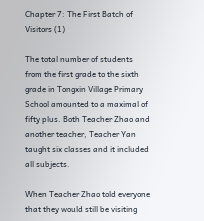Chapter 7: The First Batch of Visitors (1)

The total number of students from the first grade to the sixth grade in Tongxin Village Primary School amounted to a maximal of fifty plus. Both Teacher Zhao and another teacher, Teacher Yan taught six classes and it included all subjects.

When Teacher Zhao told everyone that they would still be visiting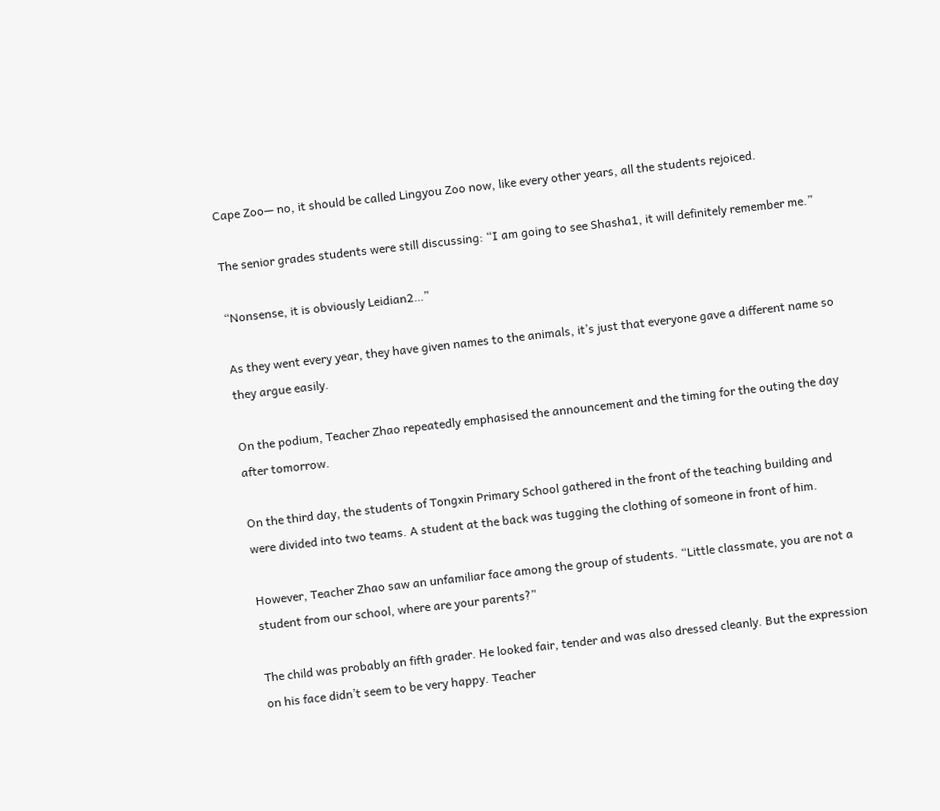Cape Zoo— no, it should be called Lingyou Zoo now, like every other years, all the students rejoiced.

The senior grades students were still discussing: “I am going to see Shasha1, it will definitely remember me.”

“Nonsense, it is obviously Leidian2…”

As they went every year, they have given names to the animals, it’s just that everyone gave a different name so they argue easily.

On the podium, Teacher Zhao repeatedly emphasised the announcement and the timing for the outing the day after tomorrow.

On the third day, the students of Tongxin Primary School gathered in the front of the teaching building and were divided into two teams. A student at the back was tugging the clothing of someone in front of him.

However, Teacher Zhao saw an unfamiliar face among the group of students. “Little classmate, you are not a student from our school, where are your parents?”

The child was probably an fifth grader. He looked fair, tender and was also dressed cleanly. But the expression on his face didn’t seem to be very happy. Teacher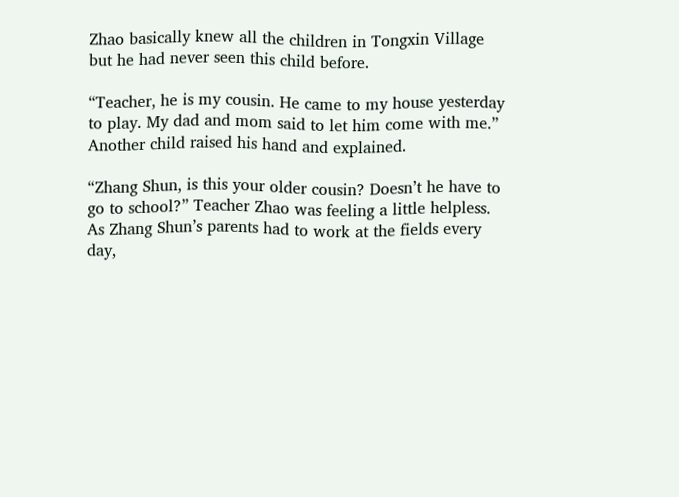Zhao basically knew all the children in Tongxin Village but he had never seen this child before.

“Teacher, he is my cousin. He came to my house yesterday to play. My dad and mom said to let him come with me.” Another child raised his hand and explained.

“Zhang Shun, is this your older cousin? Doesn’t he have to go to school?” Teacher Zhao was feeling a little helpless. As Zhang Shun’s parents had to work at the fields every day,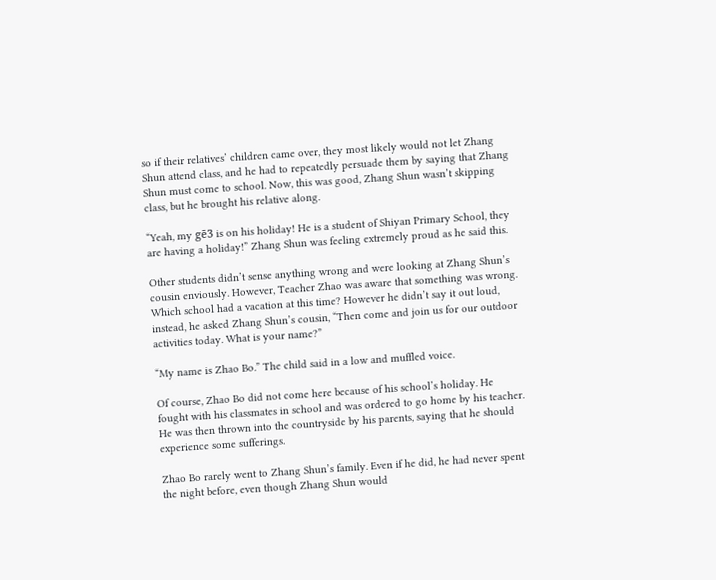so if their relatives’ children came over, they most likely would not let Zhang Shun attend class, and he had to repeatedly persuade them by saying that Zhang Shun must come to school. Now, this was good, Zhang Shun wasn’t skipping class, but he brought his relative along.

“Yeah, my gē3 is on his holiday! He is a student of Shiyan Primary School, they are having a holiday!” Zhang Shun was feeling extremely proud as he said this.

Other students didn’t sense anything wrong and were looking at Zhang Shun’s cousin enviously. However, Teacher Zhao was aware that something was wrong. Which school had a vacation at this time? However he didn’t say it out loud, instead, he asked Zhang Shun’s cousin, “Then come and join us for our outdoor activities today. What is your name?”

“My name is Zhao Bo.” The child said in a low and muffled voice.

Of course, Zhao Bo did not come here because of his school’s holiday. He fought with his classmates in school and was ordered to go home by his teacher. He was then thrown into the countryside by his parents, saying that he should experience some sufferings.

Zhao Bo rarely went to Zhang Shun’s family. Even if he did, he had never spent the night before, even though Zhang Shun would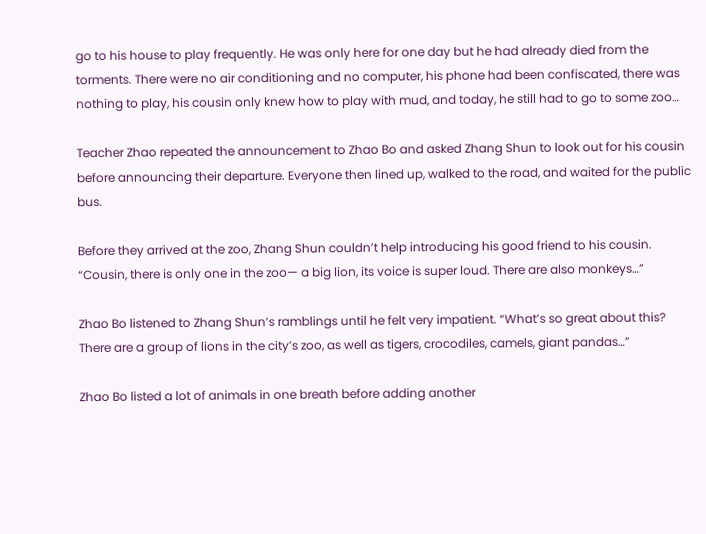go to his house to play frequently. He was only here for one day but he had already died from the torments. There were no air conditioning and no computer, his phone had been confiscated, there was nothing to play, his cousin only knew how to play with mud, and today, he still had to go to some zoo…

Teacher Zhao repeated the announcement to Zhao Bo and asked Zhang Shun to look out for his cousin before announcing their departure. Everyone then lined up, walked to the road, and waited for the public bus.

Before they arrived at the zoo, Zhang Shun couldn’t help introducing his good friend to his cousin. “Cousin, there is only one in the zoo— a big lion, its voice is super loud. There are also monkeys…”

Zhao Bo listened to Zhang Shun’s ramblings until he felt very impatient. “What’s so great about this? There are a group of lions in the city’s zoo, as well as tigers, crocodiles, camels, giant pandas…”

Zhao Bo listed a lot of animals in one breath before adding another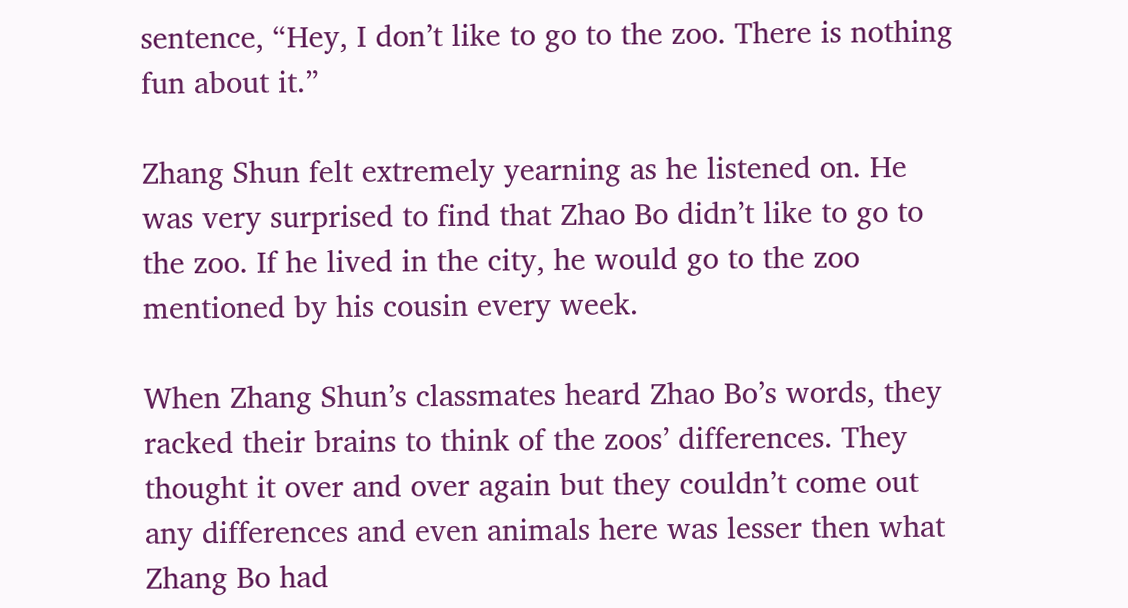sentence, “Hey, I don’t like to go to the zoo. There is nothing fun about it.”

Zhang Shun felt extremely yearning as he listened on. He was very surprised to find that Zhao Bo didn’t like to go to the zoo. If he lived in the city, he would go to the zoo mentioned by his cousin every week.

When Zhang Shun’s classmates heard Zhao Bo’s words, they racked their brains to think of the zoos’ differences. They thought it over and over again but they couldn’t come out any differences and even animals here was lesser then what Zhang Bo had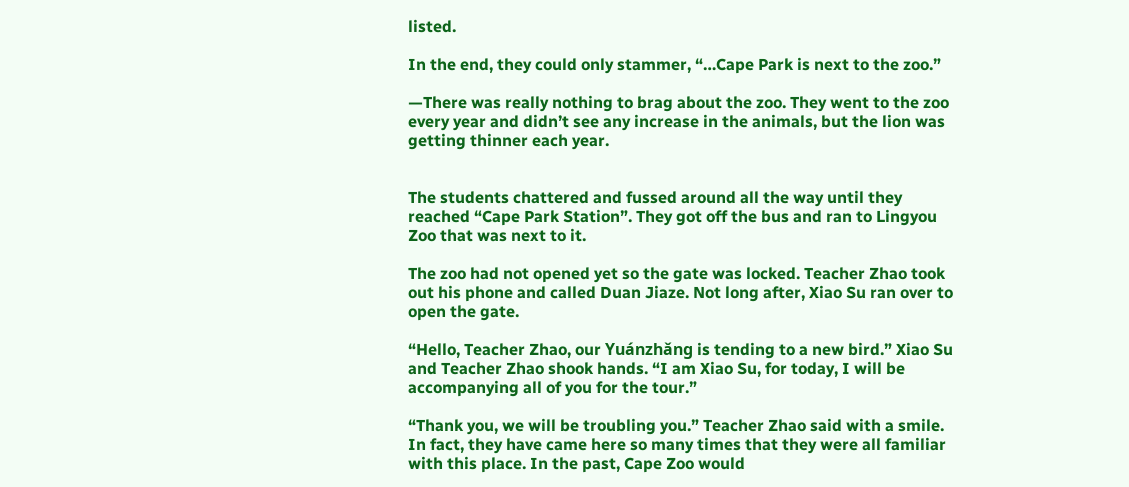listed.

In the end, they could only stammer, “…Cape Park is next to the zoo.”

—There was really nothing to brag about the zoo. They went to the zoo every year and didn’t see any increase in the animals, but the lion was getting thinner each year.


The students chattered and fussed around all the way until they reached “Cape Park Station”. They got off the bus and ran to Lingyou Zoo that was next to it.

The zoo had not opened yet so the gate was locked. Teacher Zhao took out his phone and called Duan Jiaze. Not long after, Xiao Su ran over to open the gate.

“Hello, Teacher Zhao, our Yuánzhǎng is tending to a new bird.” Xiao Su and Teacher Zhao shook hands. “I am Xiao Su, for today, I will be accompanying all of you for the tour.”

“Thank you, we will be troubling you.” Teacher Zhao said with a smile. In fact, they have came here so many times that they were all familiar with this place. In the past, Cape Zoo would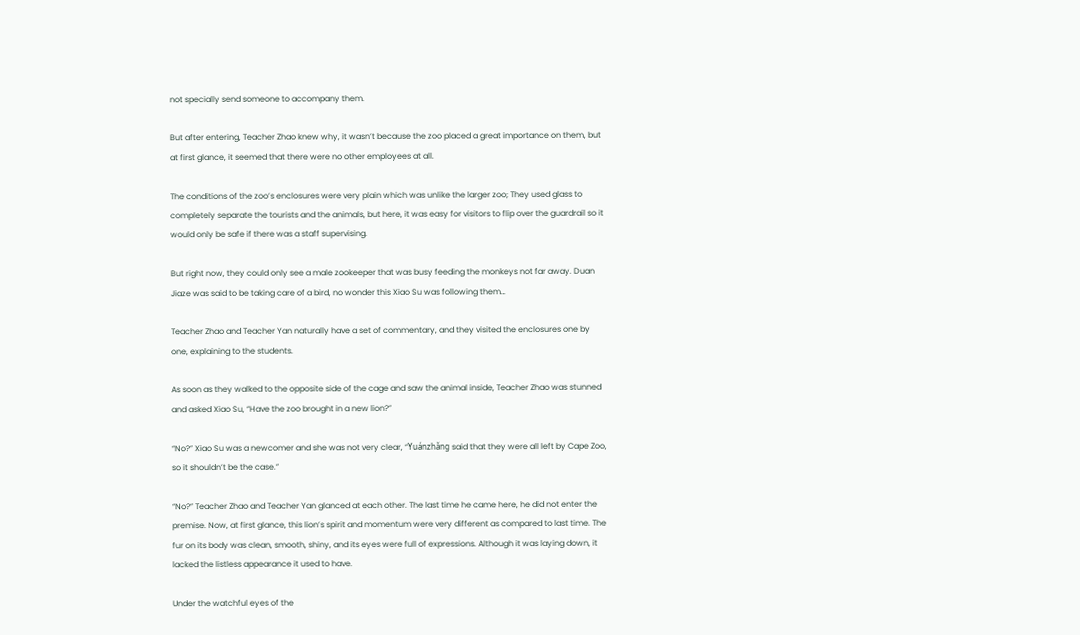not specially send someone to accompany them.

But after entering, Teacher Zhao knew why, it wasn’t because the zoo placed a great importance on them, but at first glance, it seemed that there were no other employees at all.

The conditions of the zoo’s enclosures were very plain which was unlike the larger zoo; They used glass to completely separate the tourists and the animals, but here, it was easy for visitors to flip over the guardrail so it would only be safe if there was a staff supervising.

But right now, they could only see a male zookeeper that was busy feeding the monkeys not far away. Duan Jiaze was said to be taking care of a bird, no wonder this Xiao Su was following them…

Teacher Zhao and Teacher Yan naturally have a set of commentary, and they visited the enclosures one by one, explaining to the students.

As soon as they walked to the opposite side of the cage and saw the animal inside, Teacher Zhao was stunned and asked Xiao Su, “Have the zoo brought in a new lion?”

“No?” Xiao Su was a newcomer and she was not very clear, “Yuánzhǎng said that they were all left by Cape Zoo, so it shouldn’t be the case.”

“No?” Teacher Zhao and Teacher Yan glanced at each other. The last time he came here, he did not enter the premise. Now, at first glance, this lion’s spirit and momentum were very different as compared to last time. The fur on its body was clean, smooth, shiny, and its eyes were full of expressions. Although it was laying down, it lacked the listless appearance it used to have.

Under the watchful eyes of the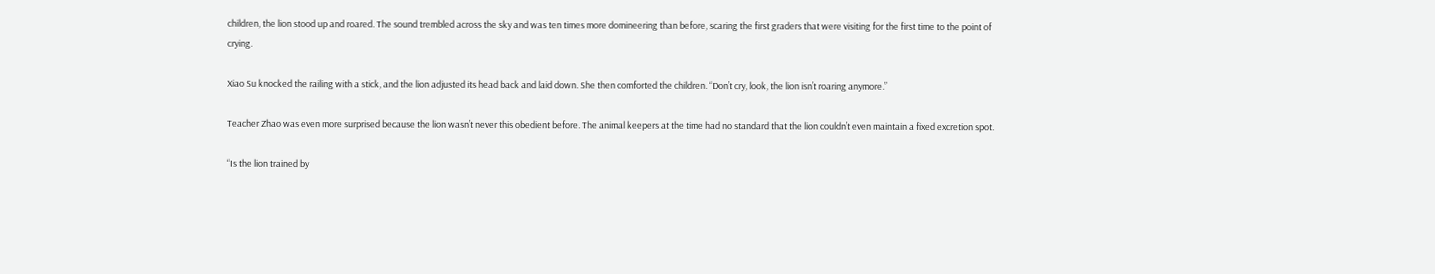children, the lion stood up and roared. The sound trembled across the sky and was ten times more domineering than before, scaring the first graders that were visiting for the first time to the point of crying.

Xiao Su knocked the railing with a stick, and the lion adjusted its head back and laid down. She then comforted the children. “Don’t cry, look, the lion isn’t roaring anymore.”

Teacher Zhao was even more surprised because the lion wasn’t never this obedient before. The animal keepers at the time had no standard that the lion couldn’t even maintain a fixed excretion spot.

“Is the lion trained by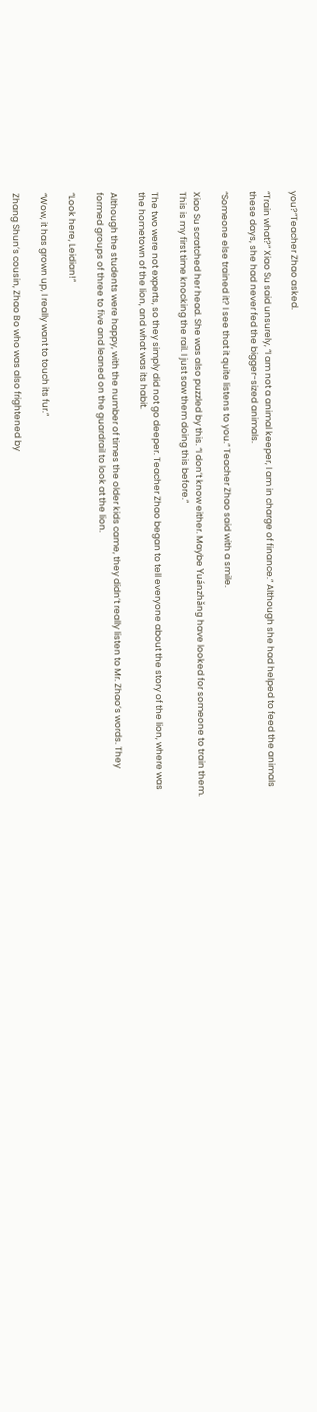you?”Teacher Zhao asked.

“Train what?” Xiao Su said unsurely, “I am not a animal keeper, I am in charge of finance.” Although she had helped to feed the animals these days, she had never fed the bigger-sized animals.

“Someone else trained it? I see that it quite listens to you.” Teacher Zhao said with a smile.

Xiao Su scratched her head. She was also puzzled by this. “I don’t know either. Maybe Yuánzhǎng have looked for someone to train them. This is my first time knocking the rail. I just saw them doing this before.”

The two were not experts, so they simply did not go deeper. Teacher Zhao began to tell everyone about the story of the lion, where was the hometown of the lion, and what was its habit.

Although the students were happy, with the number of times the older kids came, they didn’t really listen to Mr. Zhao’s words. They formed groups of three to five and leaned on the guardrail to look at the lion.

“Look here, Leidian!”

“Wow, it has grown up, I really want to touch its fur.”

Zhang Shun’s cousin, Zhao Bo who was also frightened by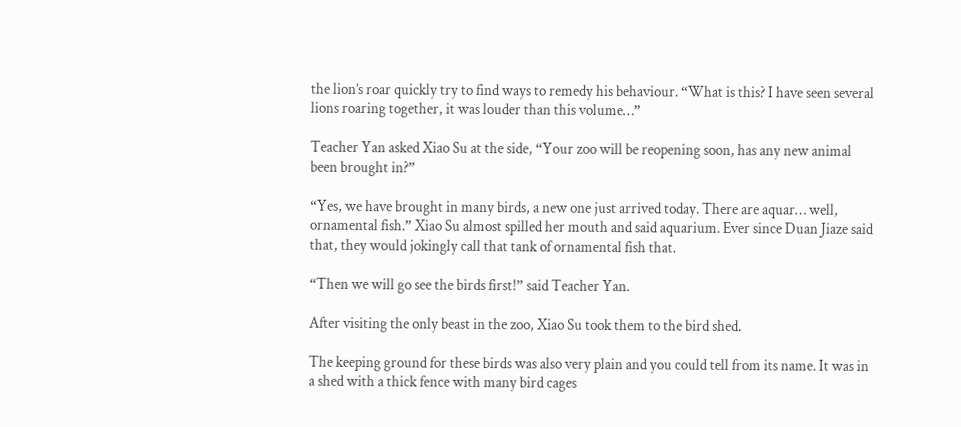the lion’s roar quickly try to find ways to remedy his behaviour. “What is this? I have seen several lions roaring together, it was louder than this volume…”

Teacher Yan asked Xiao Su at the side, “Your zoo will be reopening soon, has any new animal been brought in?”

“Yes, we have brought in many birds, a new one just arrived today. There are aquar… well, ornamental fish.” Xiao Su almost spilled her mouth and said aquarium. Ever since Duan Jiaze said that, they would jokingly call that tank of ornamental fish that.

“Then we will go see the birds first!” said Teacher Yan.

After visiting the only beast in the zoo, Xiao Su took them to the bird shed.

The keeping ground for these birds was also very plain and you could tell from its name. It was in a shed with a thick fence with many bird cages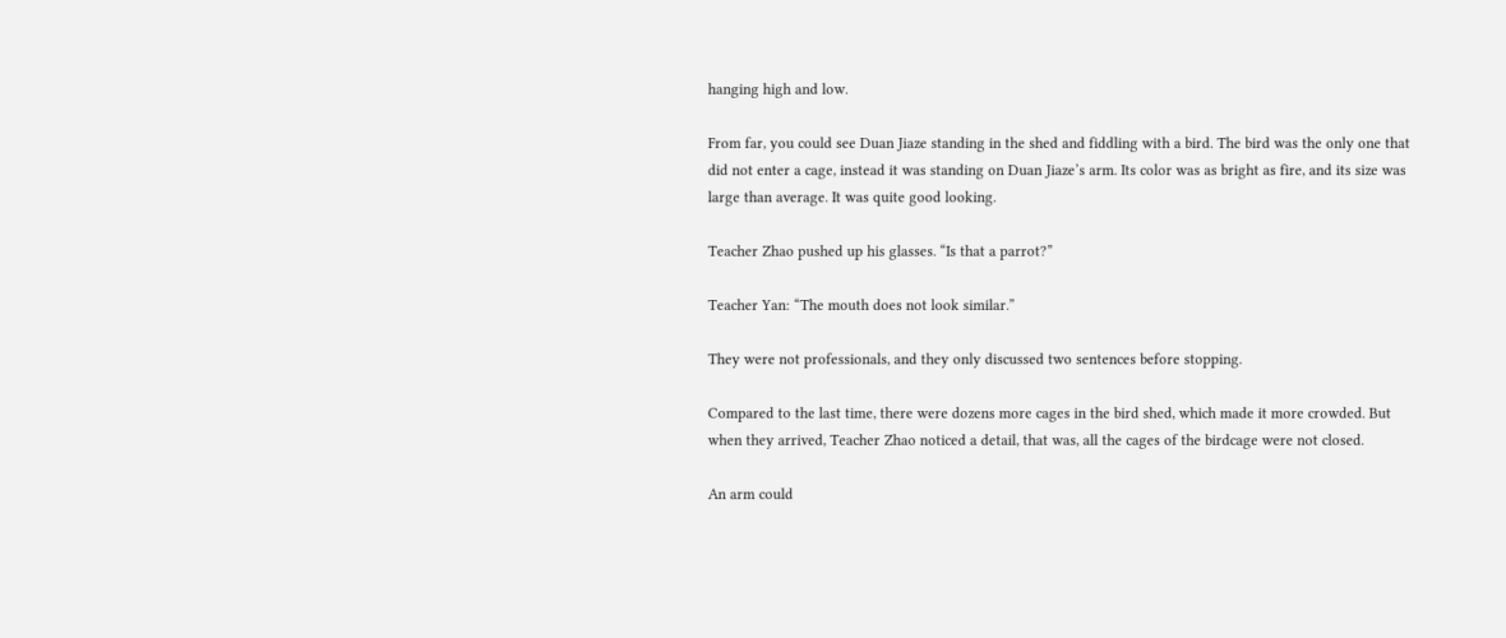hanging high and low.

From far, you could see Duan Jiaze standing in the shed and fiddling with a bird. The bird was the only one that did not enter a cage, instead it was standing on Duan Jiaze’s arm. Its color was as bright as fire, and its size was large than average. It was quite good looking.

Teacher Zhao pushed up his glasses. “Is that a parrot?”

Teacher Yan: “The mouth does not look similar.”

They were not professionals, and they only discussed two sentences before stopping.

Compared to the last time, there were dozens more cages in the bird shed, which made it more crowded. But when they arrived, Teacher Zhao noticed a detail, that was, all the cages of the birdcage were not closed.

An arm could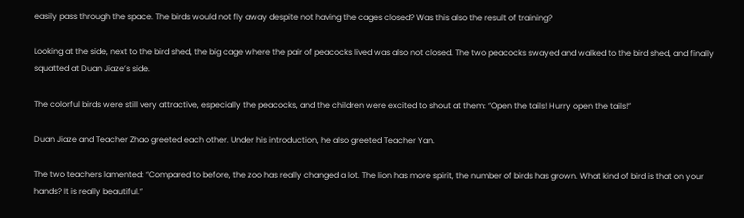easily pass through the space. The birds would not fly away despite not having the cages closed? Was this also the result of training?

Looking at the side, next to the bird shed, the big cage where the pair of peacocks lived was also not closed. The two peacocks swayed and walked to the bird shed, and finally squatted at Duan Jiaze’s side.

The colorful birds were still very attractive, especially the peacocks, and the children were excited to shout at them: “Open the tails! Hurry open the tails!”

Duan Jiaze and Teacher Zhao greeted each other. Under his introduction, he also greeted Teacher Yan.

The two teachers lamented: “Compared to before, the zoo has really changed a lot. The lion has more spirit, the number of birds has grown. What kind of bird is that on your hands? It is really beautiful.”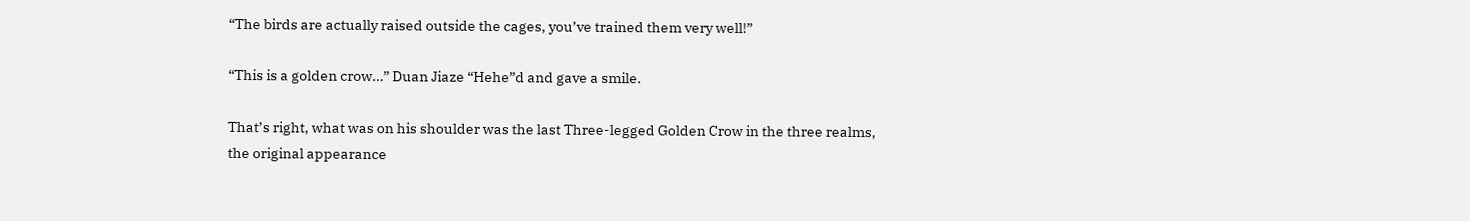“The birds are actually raised outside the cages, you’ve trained them very well!”

“This is a golden crow…” Duan Jiaze “Hehe”d and gave a smile.

That’s right, what was on his shoulder was the last Three-legged Golden Crow in the three realms, the original appearance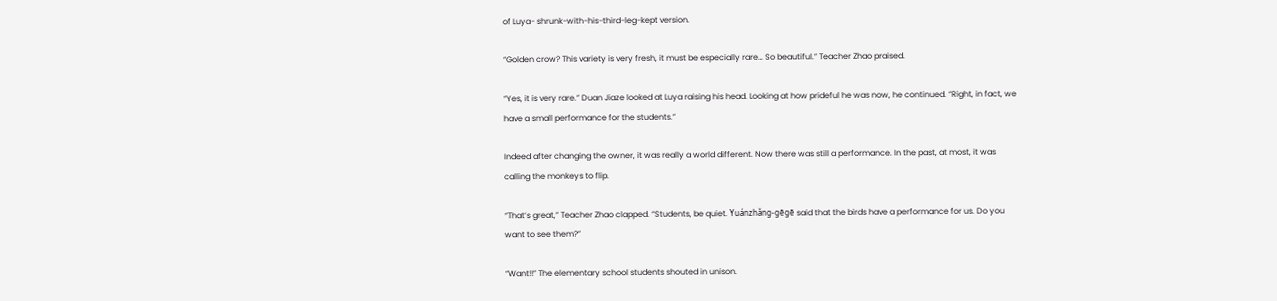of Luya- shrunk-with-his-third-leg-kept version.

“Golden crow? This variety is very fresh, it must be especially rare… So beautiful.” Teacher Zhao praised.

“Yes, it is very rare.” Duan Jiaze looked at Luya raising his head. Looking at how prideful he was now, he continued. “Right, in fact, we have a small performance for the students.”

Indeed after changing the owner, it was really a world different. Now there was still a performance. In the past, at most, it was calling the monkeys to flip.

“That’s great,” Teacher Zhao clapped. “Students, be quiet. Yuánzhǎng-gēgē said that the birds have a performance for us. Do you want to see them?”

“Want!!” The elementary school students shouted in unison.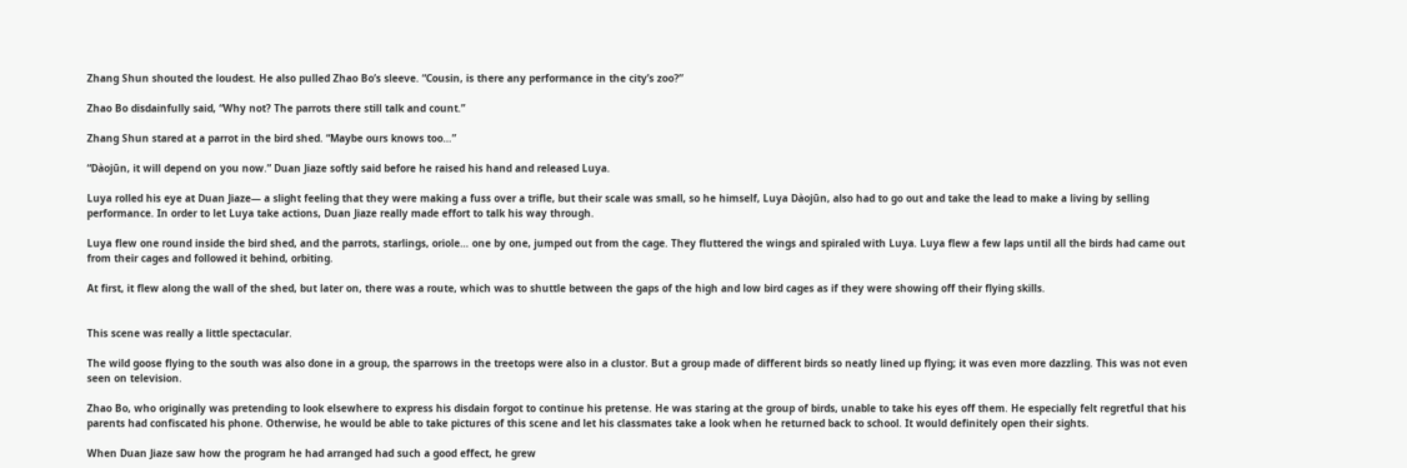Zhang Shun shouted the loudest. He also pulled Zhao Bo’s sleeve. “Cousin, is there any performance in the city’s zoo?”

Zhao Bo disdainfully said, “Why not? The parrots there still talk and count.”

Zhang Shun stared at a parrot in the bird shed. “Maybe ours knows too…”

“Dàojūn, it will depend on you now.” Duan Jiaze softly said before he raised his hand and released Luya.

Luya rolled his eye at Duan Jiaze— a slight feeling that they were making a fuss over a trifle, but their scale was small, so he himself, Luya Dàojūn, also had to go out and take the lead to make a living by selling performance. In order to let Luya take actions, Duan Jiaze really made effort to talk his way through.

Luya flew one round inside the bird shed, and the parrots, starlings, oriole… one by one, jumped out from the cage. They fluttered the wings and spiraled with Luya. Luya flew a few laps until all the birds had came out from their cages and followed it behind, orbiting.

At first, it flew along the wall of the shed, but later on, there was a route, which was to shuttle between the gaps of the high and low bird cages as if they were showing off their flying skills.


This scene was really a little spectacular.

The wild goose flying to the south was also done in a group, the sparrows in the treetops were also in a clustor. But a group made of different birds so neatly lined up flying; it was even more dazzling. This was not even seen on television.

Zhao Bo, who originally was pretending to look elsewhere to express his disdain forgot to continue his pretense. He was staring at the group of birds, unable to take his eyes off them. He especially felt regretful that his parents had confiscated his phone. Otherwise, he would be able to take pictures of this scene and let his classmates take a look when he returned back to school. It would definitely open their sights.

When Duan Jiaze saw how the program he had arranged had such a good effect, he grew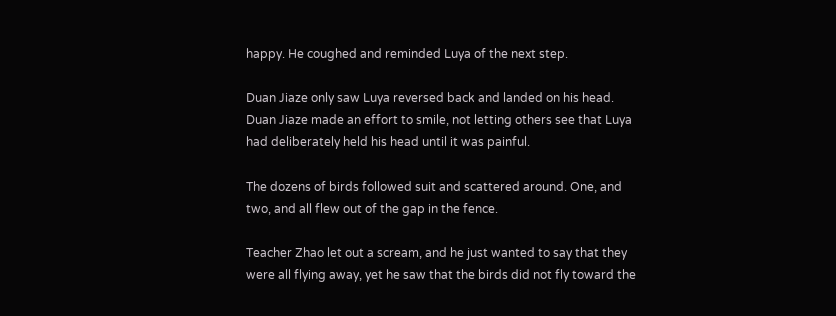happy. He coughed and reminded Luya of the next step.

Duan Jiaze only saw Luya reversed back and landed on his head. Duan Jiaze made an effort to smile, not letting others see that Luya had deliberately held his head until it was painful.

The dozens of birds followed suit and scattered around. One, and two, and all flew out of the gap in the fence.

Teacher Zhao let out a scream, and he just wanted to say that they were all flying away, yet he saw that the birds did not fly toward the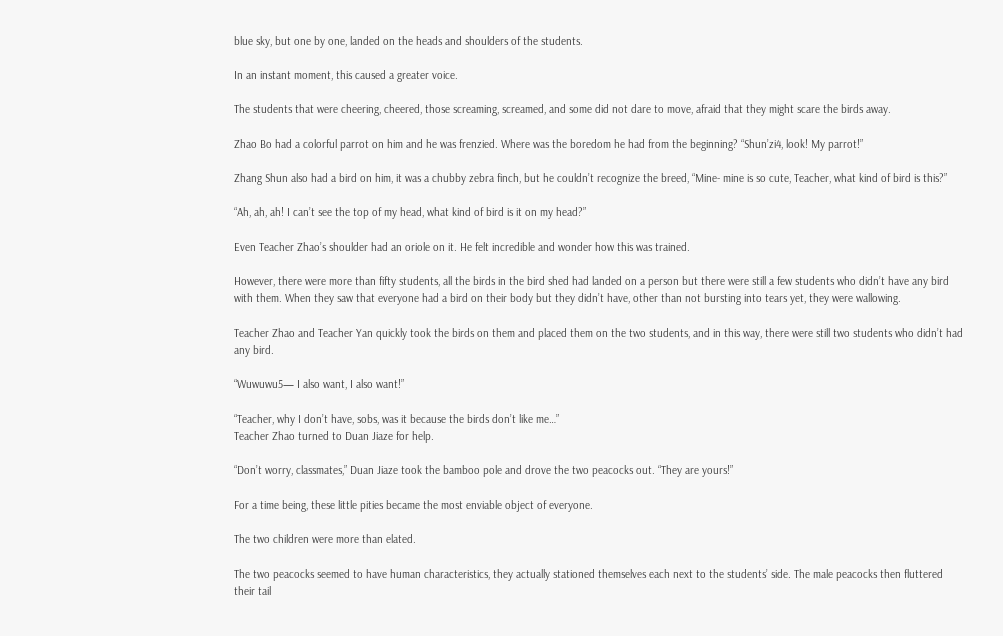blue sky, but one by one, landed on the heads and shoulders of the students.

In an instant moment, this caused a greater voice.

The students that were cheering, cheered, those screaming, screamed, and some did not dare to move, afraid that they might scare the birds away.

Zhao Bo had a colorful parrot on him and he was frenzied. Where was the boredom he had from the beginning? “Shun’zi4, look! My parrot!”

Zhang Shun also had a bird on him, it was a chubby zebra finch, but he couldn’t recognize the breed, “Mine- mine is so cute, Teacher, what kind of bird is this?”

“Ah, ah, ah! I can’t see the top of my head, what kind of bird is it on my head?”

Even Teacher Zhao’s shoulder had an oriole on it. He felt incredible and wonder how this was trained.

However, there were more than fifty students, all the birds in the bird shed had landed on a person but there were still a few students who didn’t have any bird with them. When they saw that everyone had a bird on their body but they didn’t have, other than not bursting into tears yet, they were wallowing.

Teacher Zhao and Teacher Yan quickly took the birds on them and placed them on the two students, and in this way, there were still two students who didn’t had any bird.

“Wuwuwu5— I also want, I also want!”

“Teacher, why I don’t have, sobs, was it because the birds don’t like me…”
Teacher Zhao turned to Duan Jiaze for help.

“Don’t worry, classmates,” Duan Jiaze took the bamboo pole and drove the two peacocks out. “They are yours!”

For a time being, these little pities became the most enviable object of everyone.

The two children were more than elated.

The two peacocks seemed to have human characteristics, they actually stationed themselves each next to the students’ side. The male peacocks then fluttered their tail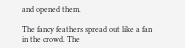and opened them.

The fancy feathers spread out like a fan in the crowd. The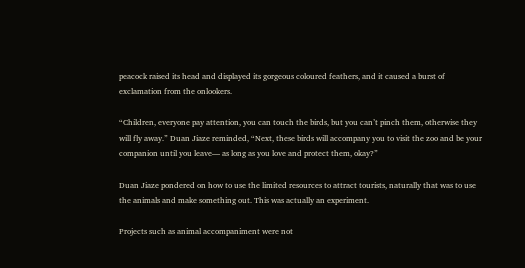peacock raised its head and displayed its gorgeous coloured feathers, and it caused a burst of exclamation from the onlookers.

“Children, everyone pay attention, you can touch the birds, but you can’t pinch them, otherwise they will fly away.” Duan Jiaze reminded, “Next, these birds will accompany you to visit the zoo and be your companion until you leave— as long as you love and protect them, okay?”

Duan Jiaze pondered on how to use the limited resources to attract tourists, naturally that was to use the animals and make something out. This was actually an experiment.

Projects such as animal accompaniment were not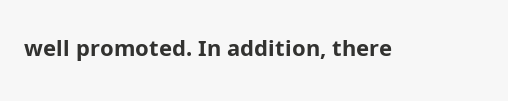well promoted. In addition, there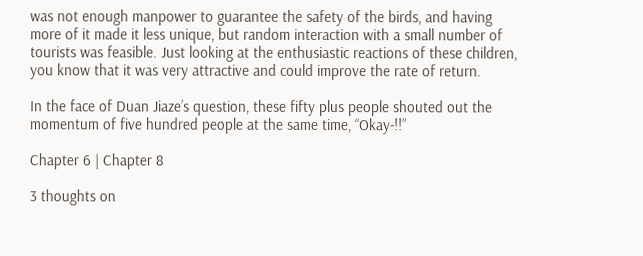was not enough manpower to guarantee the safety of the birds, and having more of it made it less unique, but random interaction with a small number of tourists was feasible. Just looking at the enthusiastic reactions of these children, you know that it was very attractive and could improve the rate of return.

In the face of Duan Jiaze’s question, these fifty plus people shouted out the momentum of five hundred people at the same time, “Okay-!!”

Chapter 6 | Chapter 8

3 thoughts on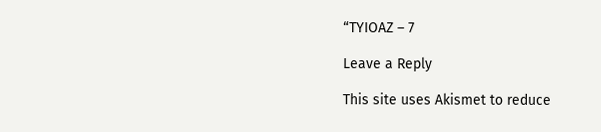“TYIOAZ – 7

Leave a Reply

This site uses Akismet to reduce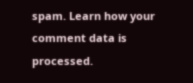spam. Learn how your comment data is processed.